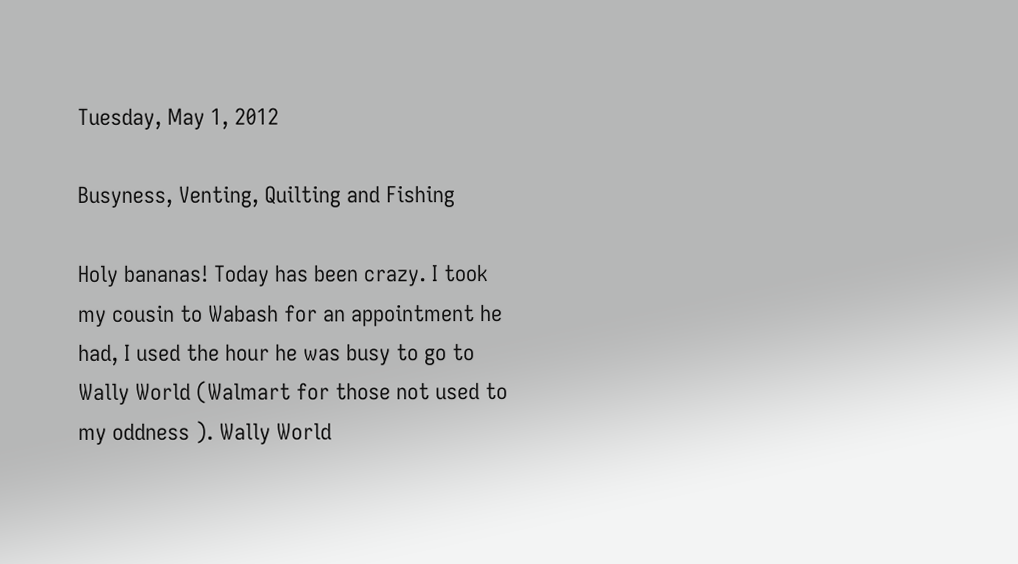Tuesday, May 1, 2012

Busyness, Venting, Quilting and Fishing

Holy bananas! Today has been crazy. I took my cousin to Wabash for an appointment he had, I used the hour he was busy to go to Wally World (Walmart for those not used to my oddness ). Wally World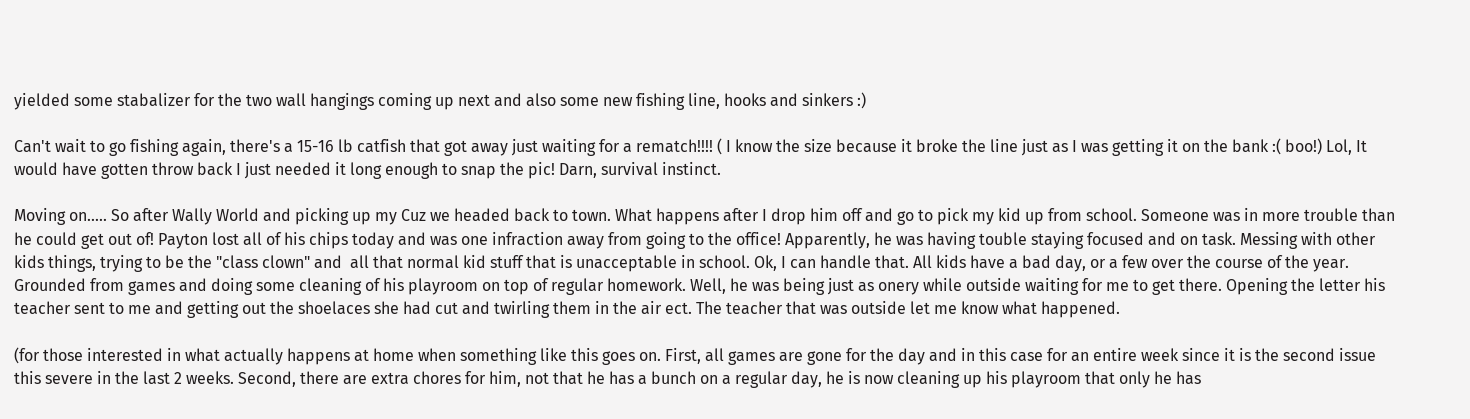yielded some stabalizer for the two wall hangings coming up next and also some new fishing line, hooks and sinkers :)

Can't wait to go fishing again, there's a 15-16 lb catfish that got away just waiting for a rematch!!!! ( I know the size because it broke the line just as I was getting it on the bank :( boo!) Lol, It would have gotten throw back I just needed it long enough to snap the pic! Darn, survival instinct.

Moving on..... So after Wally World and picking up my Cuz we headed back to town. What happens after I drop him off and go to pick my kid up from school. Someone was in more trouble than he could get out of! Payton lost all of his chips today and was one infraction away from going to the office! Apparently, he was having touble staying focused and on task. Messing with other kids things, trying to be the "class clown" and  all that normal kid stuff that is unacceptable in school. Ok, I can handle that. All kids have a bad day, or a few over the course of the year. Grounded from games and doing some cleaning of his playroom on top of regular homework. Well, he was being just as onery while outside waiting for me to get there. Opening the letter his teacher sent to me and getting out the shoelaces she had cut and twirling them in the air ect. The teacher that was outside let me know what happened.

(for those interested in what actually happens at home when something like this goes on. First, all games are gone for the day and in this case for an entire week since it is the second issue this severe in the last 2 weeks. Second, there are extra chores for him, not that he has a bunch on a regular day, he is now cleaning up his playroom that only he has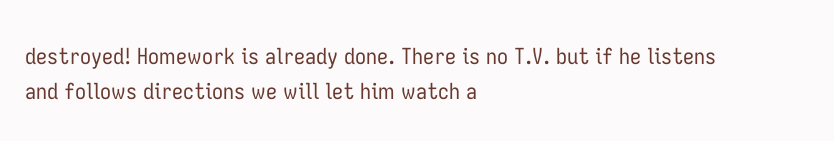destroyed! Homework is already done. There is no T.V. but if he listens and follows directions we will let him watch a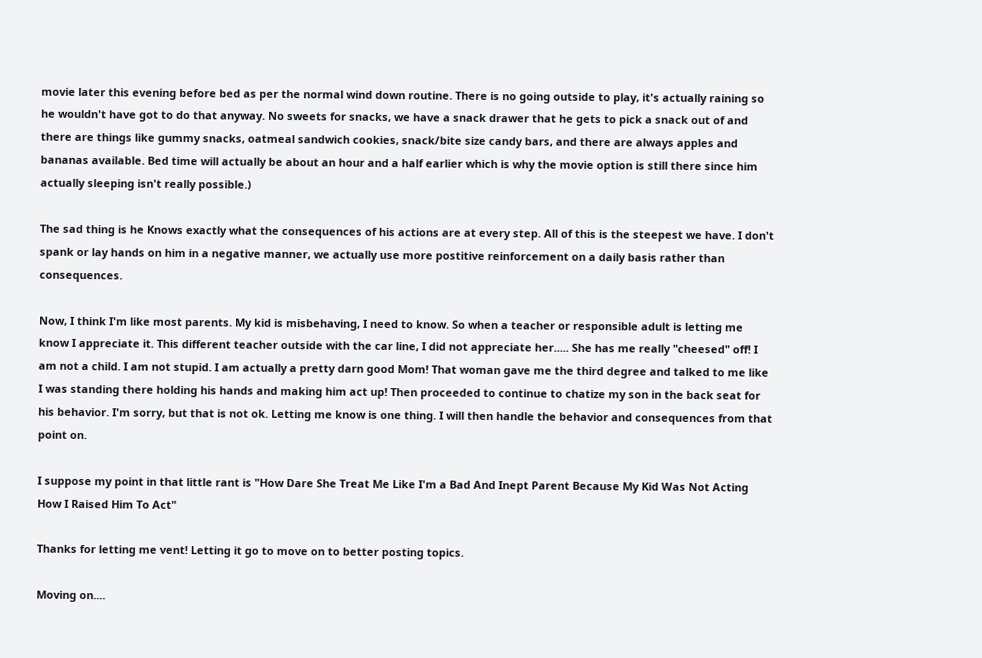movie later this evening before bed as per the normal wind down routine. There is no going outside to play, it's actually raining so he wouldn't have got to do that anyway. No sweets for snacks, we have a snack drawer that he gets to pick a snack out of and there are things like gummy snacks, oatmeal sandwich cookies, snack/bite size candy bars, and there are always apples and bananas available. Bed time will actually be about an hour and a half earlier which is why the movie option is still there since him actually sleeping isn't really possible.)

The sad thing is he Knows exactly what the consequences of his actions are at every step. All of this is the steepest we have. I don't spank or lay hands on him in a negative manner, we actually use more postitive reinforcement on a daily basis rather than consequences.

Now, I think I'm like most parents. My kid is misbehaving, I need to know. So when a teacher or responsible adult is letting me know I appreciate it. This different teacher outside with the car line, I did not appreciate her..... She has me really "cheesed" off! I am not a child. I am not stupid. I am actually a pretty darn good Mom! That woman gave me the third degree and talked to me like I was standing there holding his hands and making him act up! Then proceeded to continue to chatize my son in the back seat for his behavior. I'm sorry, but that is not ok. Letting me know is one thing. I will then handle the behavior and consequences from that point on.

I suppose my point in that little rant is "How Dare She Treat Me Like I'm a Bad And Inept Parent Because My Kid Was Not Acting How I Raised Him To Act"

Thanks for letting me vent! Letting it go to move on to better posting topics.

Moving on....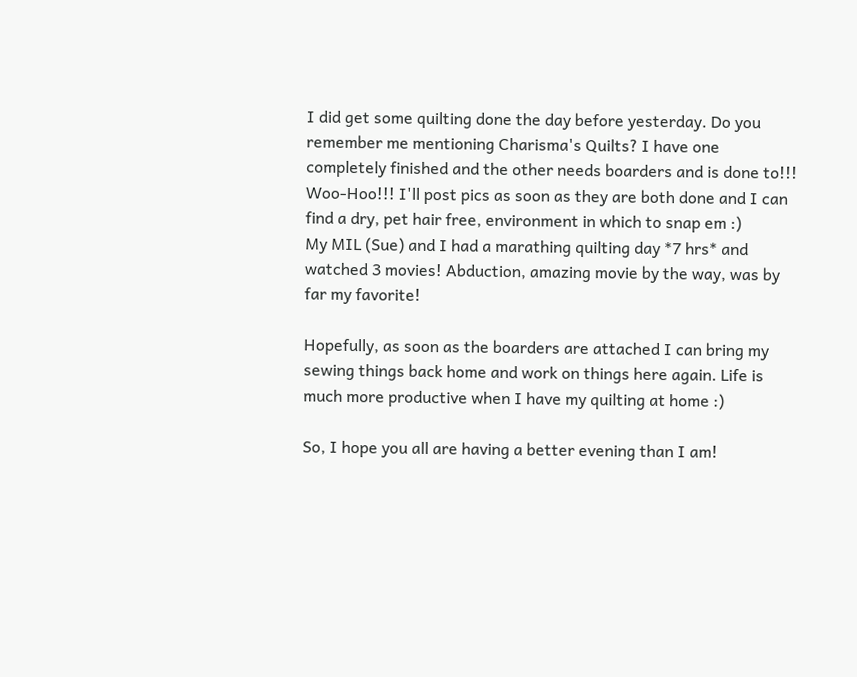I did get some quilting done the day before yesterday. Do you remember me mentioning Charisma's Quilts? I have one completely finished and the other needs boarders and is done to!!! Woo-Hoo!!! I'll post pics as soon as they are both done and I can find a dry, pet hair free, environment in which to snap em :)
My MIL (Sue) and I had a marathing quilting day *7 hrs* and watched 3 movies! Abduction, amazing movie by the way, was by far my favorite!

Hopefully, as soon as the boarders are attached I can bring my sewing things back home and work on things here again. Life is much more productive when I have my quilting at home :)

So, I hope you all are having a better evening than I am!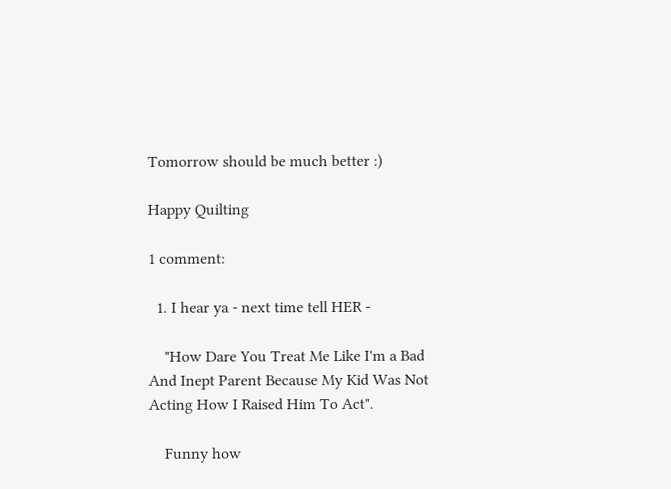Tomorrow should be much better :)

Happy Quilting

1 comment:

  1. I hear ya - next time tell HER -

    "How Dare You Treat Me Like I'm a Bad And Inept Parent Because My Kid Was Not Acting How I Raised Him To Act".

    Funny how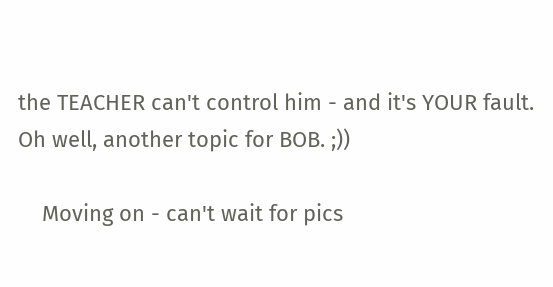the TEACHER can't control him - and it's YOUR fault. Oh well, another topic for BOB. ;))

    Moving on - can't wait for pics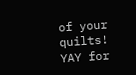of your quilts! YAY for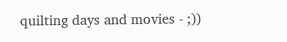quilting days and movies - ;))